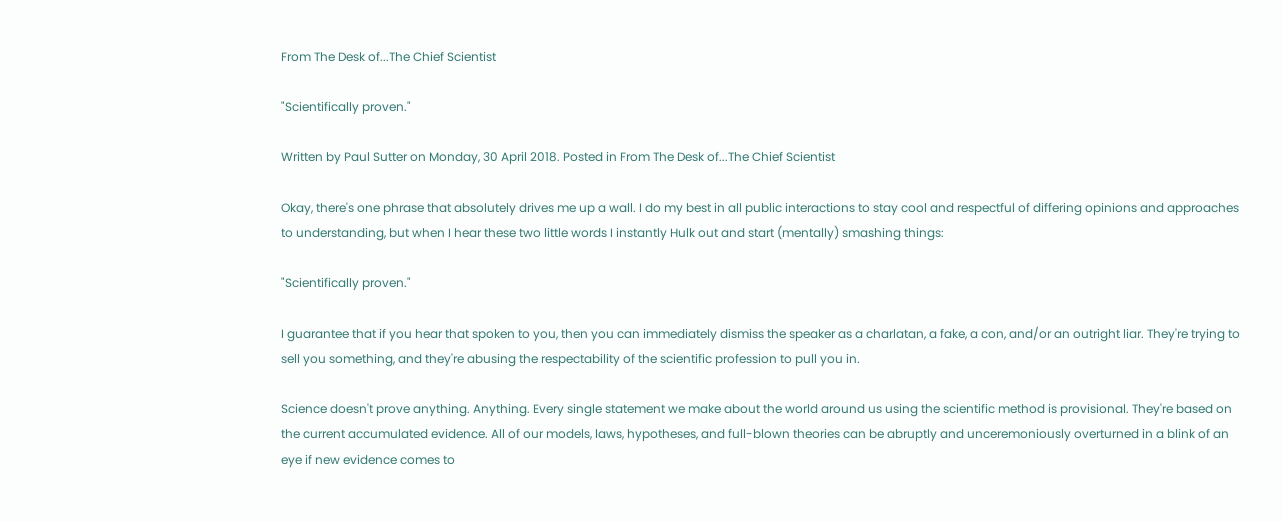From The Desk of...The Chief Scientist

"Scientifically proven."

Written by Paul Sutter on Monday, 30 April 2018. Posted in From The Desk of...The Chief Scientist

Okay, there's one phrase that absolutely drives me up a wall. I do my best in all public interactions to stay cool and respectful of differing opinions and approaches to understanding, but when I hear these two little words I instantly Hulk out and start (mentally) smashing things:

"Scientifically proven."

I guarantee that if you hear that spoken to you, then you can immediately dismiss the speaker as a charlatan, a fake, a con, and/or an outright liar. They're trying to sell you something, and they're abusing the respectability of the scientific profession to pull you in.

Science doesn't prove anything. Anything. Every single statement we make about the world around us using the scientific method is provisional. They're based on the current accumulated evidence. All of our models, laws, hypotheses, and full-blown theories can be abruptly and unceremoniously overturned in a blink of an eye if new evidence comes to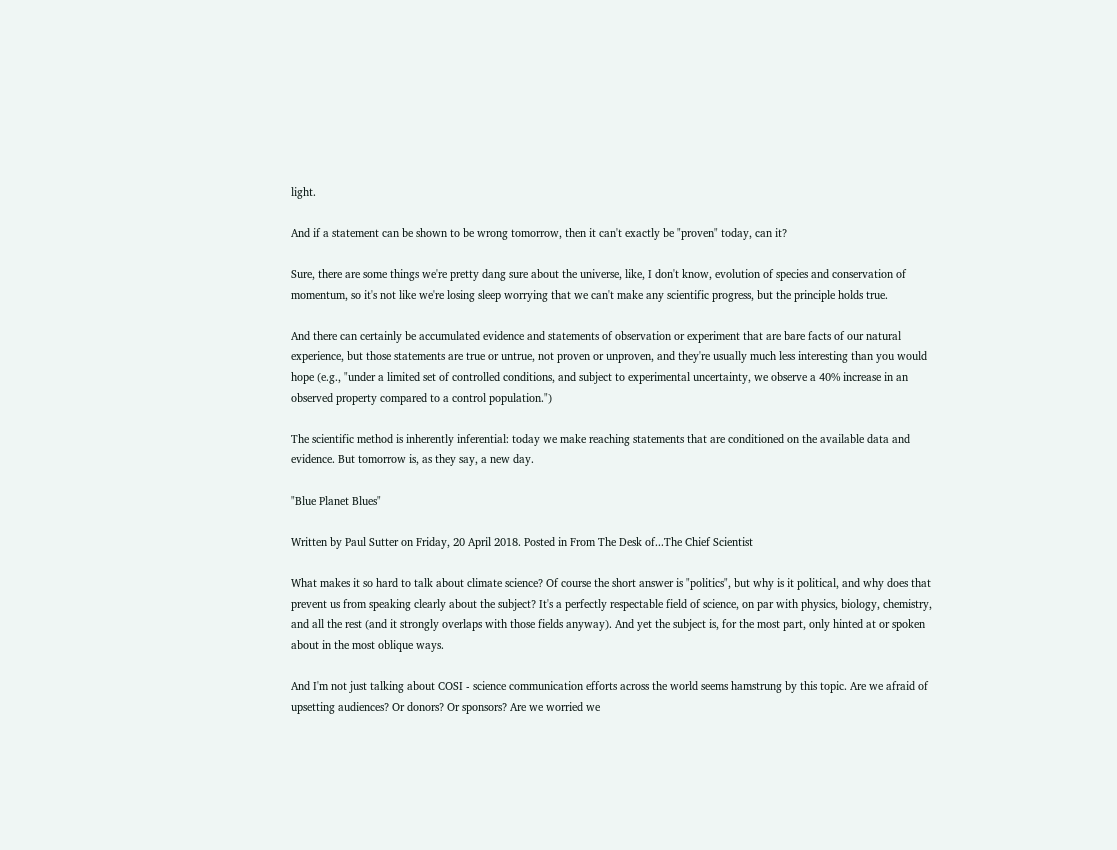light.

And if a statement can be shown to be wrong tomorrow, then it can't exactly be "proven" today, can it?

Sure, there are some things we're pretty dang sure about the universe, like, I don't know, evolution of species and conservation of momentum, so it's not like we're losing sleep worrying that we can't make any scientific progress, but the principle holds true.

And there can certainly be accumulated evidence and statements of observation or experiment that are bare facts of our natural experience, but those statements are true or untrue, not proven or unproven, and they're usually much less interesting than you would hope (e.g., "under a limited set of controlled conditions, and subject to experimental uncertainty, we observe a 40% increase in an observed property compared to a control population.")

The scientific method is inherently inferential: today we make reaching statements that are conditioned on the available data and evidence. But tomorrow is, as they say, a new day.

"Blue Planet Blues"

Written by Paul Sutter on Friday, 20 April 2018. Posted in From The Desk of...The Chief Scientist

What makes it so hard to talk about climate science? Of course the short answer is "politics", but why is it political, and why does that prevent us from speaking clearly about the subject? It's a perfectly respectable field of science, on par with physics, biology, chemistry, and all the rest (and it strongly overlaps with those fields anyway). And yet the subject is, for the most part, only hinted at or spoken about in the most oblique ways.

And I'm not just talking about COSI - science communication efforts across the world seems hamstrung by this topic. Are we afraid of upsetting audiences? Or donors? Or sponsors? Are we worried we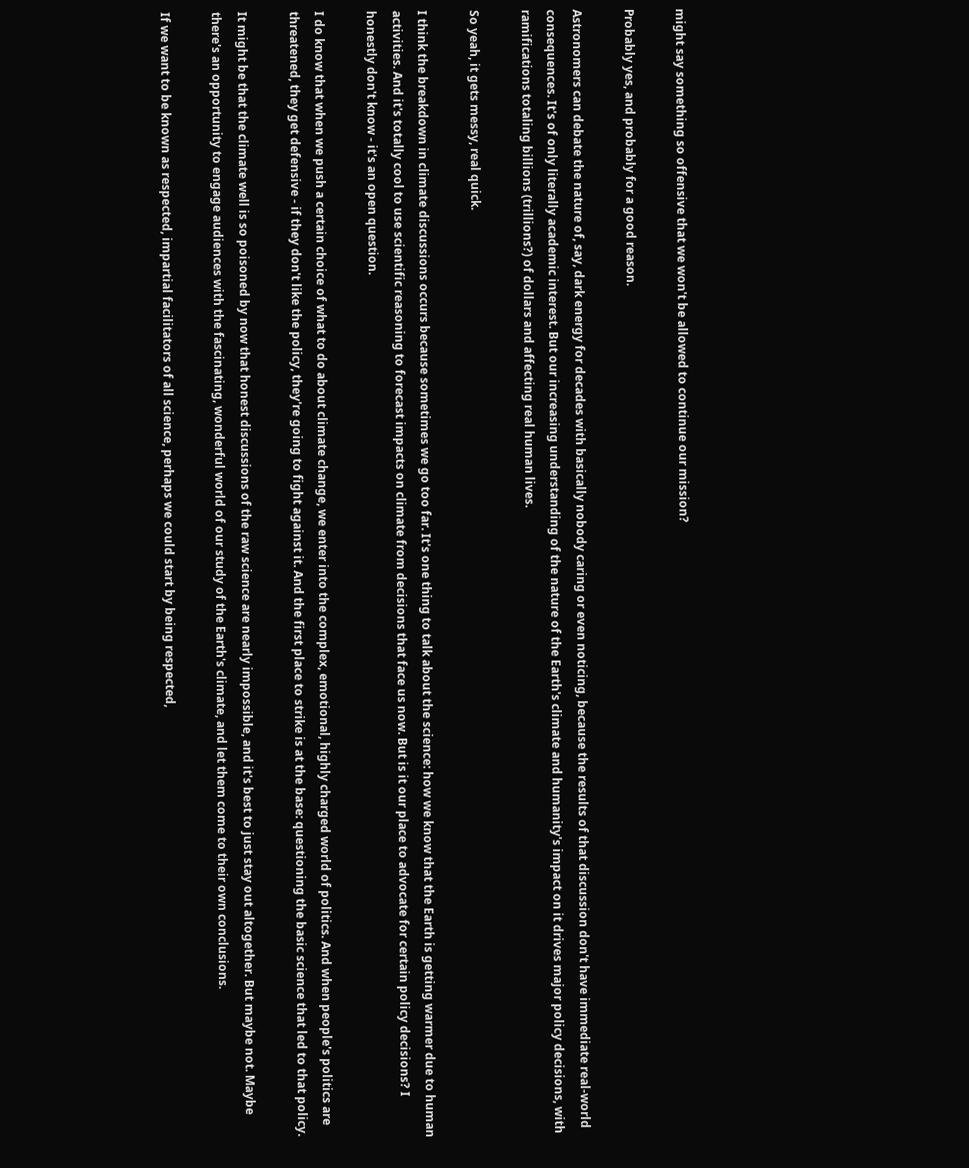might say something so offensive that we won't be allowed to continue our mission?

Probably yes, and probably for a good reason.

Astronomers can debate the nature of, say, dark energy for decades with basically nobody caring or even noticing, because the results of that discussion don't have immediate real-world consequences. It's of only literally academic interest. But our increasing understanding of the nature of the Earth's climate and humanity's impact on it drives major policy decisions, with ramifications totaling billions (trillions?) of dollars and affecting real human lives.

So yeah, it gets messy, real quick.

I think the breakdown in climate discussions occurs because sometimes we go too far. It's one thing to talk about the science: how we know that the Earth is getting warmer due to human activities. And it's totally cool to use scientific reasoning to forecast impacts on climate from decisions that face us now. But is it our place to advocate for certain policy decisions? I honestly don't know - it's an open question.

I do know that when we push a certain choice of what to do about climate change, we enter into the complex, emotional, highly charged world of politics. And when people's politics are threatened, they get defensive - if they don't like the policy, they're going to fight against it. And the first place to strike is at the base: questioning the basic science that led to that policy.

It might be that the climate well is so poisoned by now that honest discussions of the raw science are nearly impossible, and it's best to just stay out altogether. But maybe not. Maybe there's an opportunity to engage audiences with the fascinating, wonderful world of our study of the Earth's climate, and let them come to their own conclusions.

If we want to be known as respected, impartial facilitators of all science, perhaps we could start by being respected,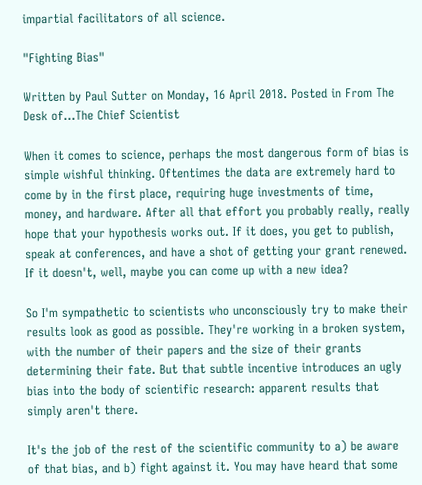impartial facilitators of all science.

"Fighting Bias"

Written by Paul Sutter on Monday, 16 April 2018. Posted in From The Desk of...The Chief Scientist

When it comes to science, perhaps the most dangerous form of bias is simple wishful thinking. Oftentimes the data are extremely hard to come by in the first place, requiring huge investments of time, money, and hardware. After all that effort you probably really, really hope that your hypothesis works out. If it does, you get to publish, speak at conferences, and have a shot of getting your grant renewed. If it doesn't, well, maybe you can come up with a new idea?

So I'm sympathetic to scientists who unconsciously try to make their results look as good as possible. They're working in a broken system, with the number of their papers and the size of their grants determining their fate. But that subtle incentive introduces an ugly bias into the body of scientific research: apparent results that simply aren't there.

It's the job of the rest of the scientific community to a) be aware of that bias, and b) fight against it. You may have heard that some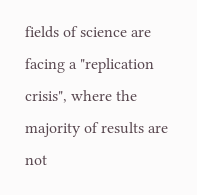fields of science are facing a "replication crisis", where the majority of results are not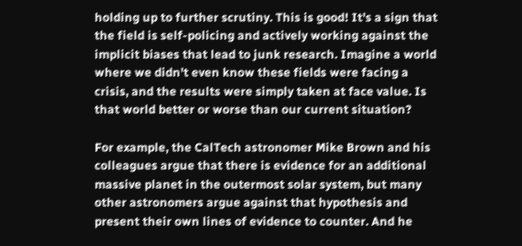holding up to further scrutiny. This is good! It's a sign that the field is self-policing and actively working against the implicit biases that lead to junk research. Imagine a world where we didn't even know these fields were facing a crisis, and the results were simply taken at face value. Is that world better or worse than our current situation?

For example, the CalTech astronomer Mike Brown and his colleagues argue that there is evidence for an additional massive planet in the outermost solar system, but many other astronomers argue against that hypothesis and present their own lines of evidence to counter. And he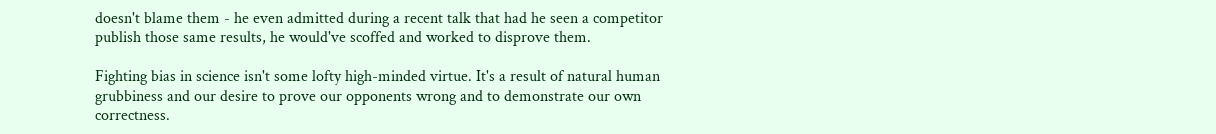doesn't blame them - he even admitted during a recent talk that had he seen a competitor publish those same results, he would've scoffed and worked to disprove them.

Fighting bias in science isn't some lofty high-minded virtue. It's a result of natural human grubbiness and our desire to prove our opponents wrong and to demonstrate our own correctness.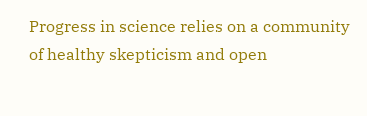Progress in science relies on a community of healthy skepticism and open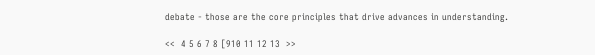debate - those are the core principles that drive advances in understanding.

<<  4 5 6 7 8 [910 11 12 13  >>